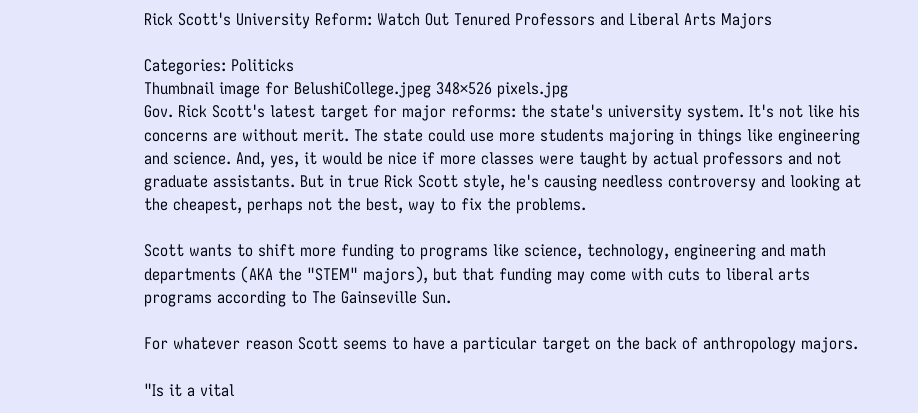Rick Scott's University Reform: Watch Out Tenured Professors and Liberal Arts Majors

Categories: Politicks
Thumbnail image for BelushiCollege.jpeg 348×526 pixels.jpg
Gov. Rick Scott's latest target for major reforms: the state's university system. It's not like his concerns are without merit. The state could use more students majoring in things like engineering and science. And, yes, it would be nice if more classes were taught by actual professors and not graduate assistants. But in true Rick Scott style, he's causing needless controversy and looking at the cheapest, perhaps not the best, way to fix the problems.

Scott wants to shift more funding to programs like science, technology, engineering and math departments (AKA the "STEM" majors), but that funding may come with cuts to liberal arts programs according to The Gainseville Sun.

For whatever reason Scott seems to have a particular target on the back of anthropology majors.

"Is it a vital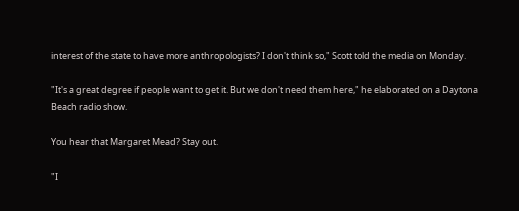interest of the state to have more anthropologists? I don't think so," Scott told the media on Monday.

"It's a great degree if people want to get it. But we don't need them here," he elaborated on a Daytona Beach radio show.

You hear that Margaret Mead? Stay out.

"I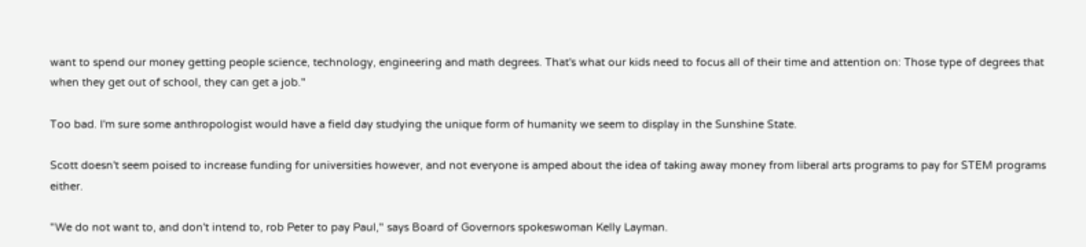want to spend our money getting people science, technology, engineering and math degrees. That's what our kids need to focus all of their time and attention on: Those type of degrees that when they get out of school, they can get a job."

Too bad. I'm sure some anthropologist would have a field day studying the unique form of humanity we seem to display in the Sunshine State.

Scott doesn't seem poised to increase funding for universities however, and not everyone is amped about the idea of taking away money from liberal arts programs to pay for STEM programs either.

"We do not want to, and don't intend to, rob Peter to pay Paul," says Board of Governors spokeswoman Kelly Layman.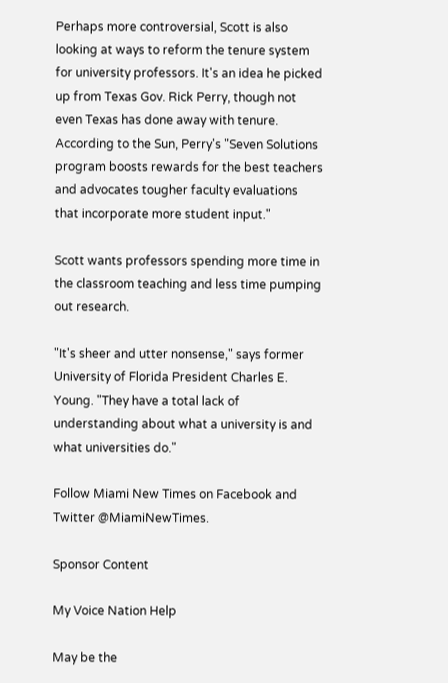Perhaps more controversial, Scott is also looking at ways to reform the tenure system for university professors. It's an idea he picked up from Texas Gov. Rick Perry, though not even Texas has done away with tenure. According to the Sun, Perry's "Seven Solutions program boosts rewards for the best teachers and advocates tougher faculty evaluations that incorporate more student input."

Scott wants professors spending more time in the classroom teaching and less time pumping out research.

"It's sheer and utter nonsense," says former University of Florida President Charles E. Young. "They have a total lack of understanding about what a university is and what universities do."

Follow Miami New Times on Facebook and Twitter @MiamiNewTimes.

Sponsor Content

My Voice Nation Help

May be the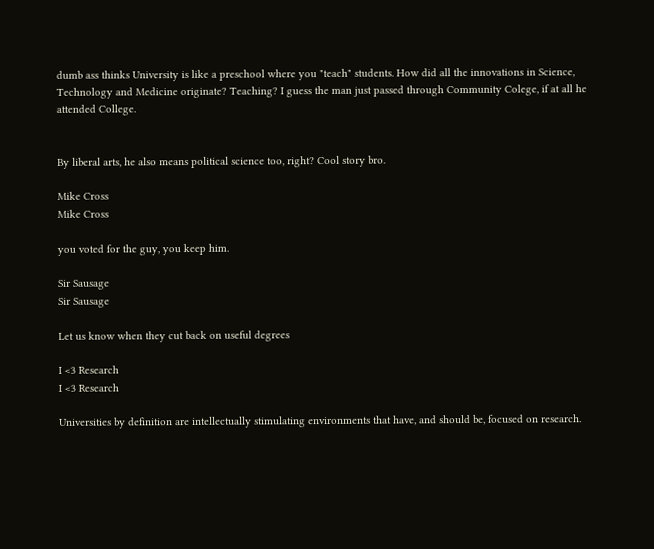dumb ass thinks University is like a preschool where you "teach" students. How did all the innovations in Science, Technology and Medicine originate? Teaching? I guess the man just passed through Community Colege, if at all he attended College.


By liberal arts, he also means political science too, right? Cool story bro.

Mike Cross
Mike Cross

you voted for the guy, you keep him.

Sir Sausage
Sir Sausage

Let us know when they cut back on useful degrees

I <3 Research
I <3 Research

Universities by definition are intellectually stimulating environments that have, and should be, focused on research.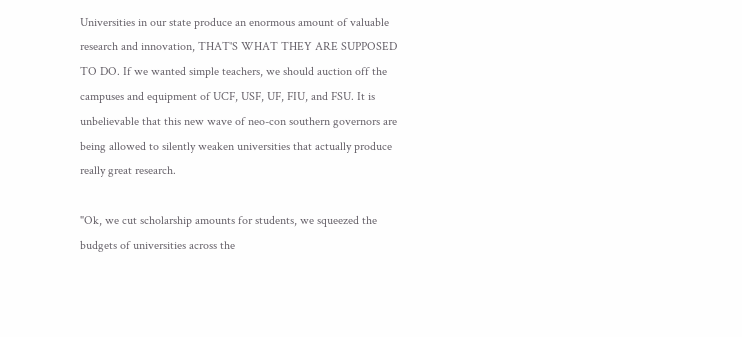Universities in our state produce an enormous amount of valuable research and innovation, THAT'S WHAT THEY ARE SUPPOSED TO DO. If we wanted simple teachers, we should auction off the campuses and equipment of UCF, USF, UF, FIU, and FSU. It is unbelievable that this new wave of neo-con southern governors are being allowed to silently weaken universities that actually produce really great research.

"Ok, we cut scholarship amounts for students, we squeezed the budgets of universities across the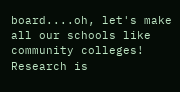board....oh, let's make all our schools like community colleges! Research is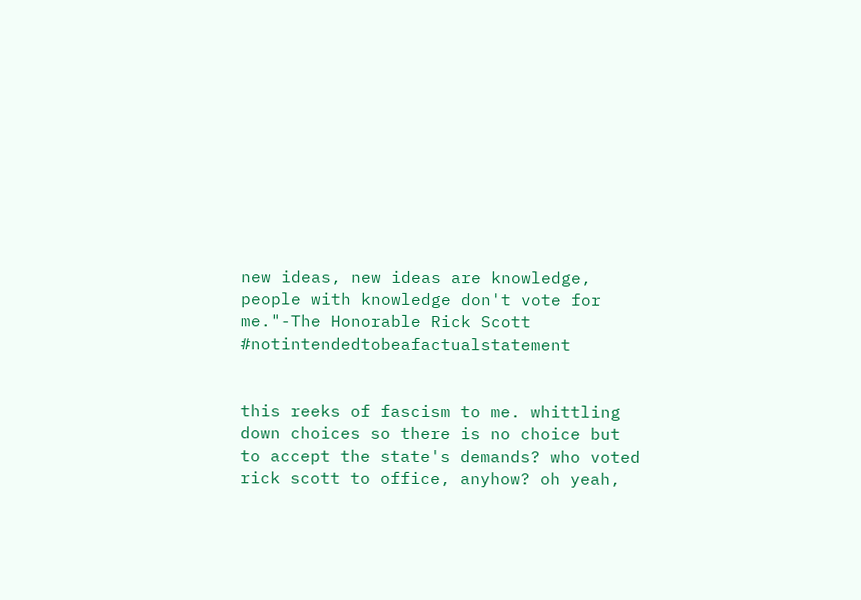new ideas, new ideas are knowledge, people with knowledge don't vote for me."-The Honorable Rick Scott    #notintendedtobeafactualstatement


this reeks of fascism to me. whittling down choices so there is no choice but to accept the state's demands? who voted rick scott to office, anyhow? oh yeah,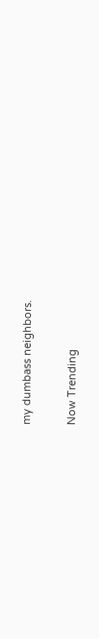my dumbass neighbors.

Now Trending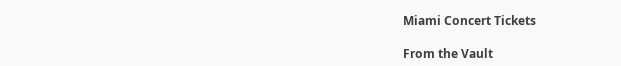Miami Concert Tickets

From the Vault